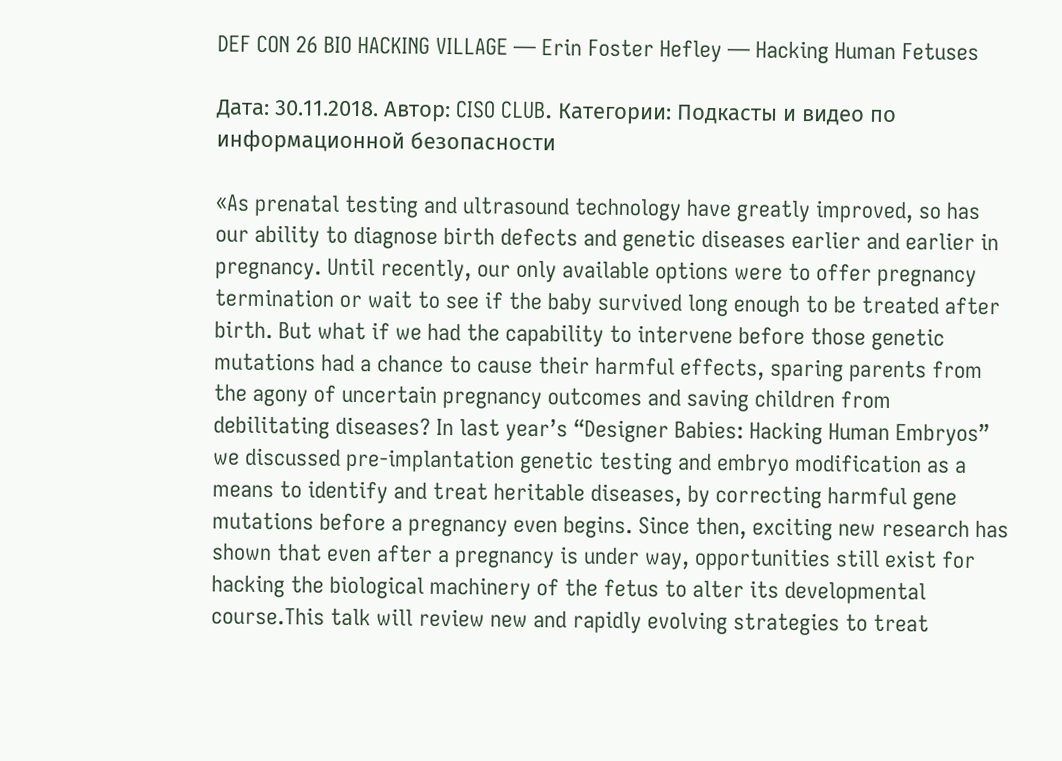DEF CON 26 BIO HACKING VILLAGE — Erin Foster Hefley — Hacking Human Fetuses

Дата: 30.11.2018. Автор: CISO CLUB. Категории: Подкасты и видео по информационной безопасности

«As prenatal testing and ultrasound technology have greatly improved, so has our ability to diagnose birth defects and genetic diseases earlier and earlier in pregnancy. Until recently, our only available options were to offer pregnancy termination or wait to see if the baby survived long enough to be treated after birth. But what if we had the capability to intervene before those genetic mutations had a chance to cause their harmful effects, sparing parents from the agony of uncertain pregnancy outcomes and saving children from debilitating diseases? In last year’s “Designer Babies: Hacking Human Embryos” we discussed pre-implantation genetic testing and embryo modification as a means to identify and treat heritable diseases, by correcting harmful gene mutations before a pregnancy even begins. Since then, exciting new research has shown that even after a pregnancy is under way, opportunities still exist for hacking the biological machinery of the fetus to alter its developmental course.This talk will review new and rapidly evolving strategies to treat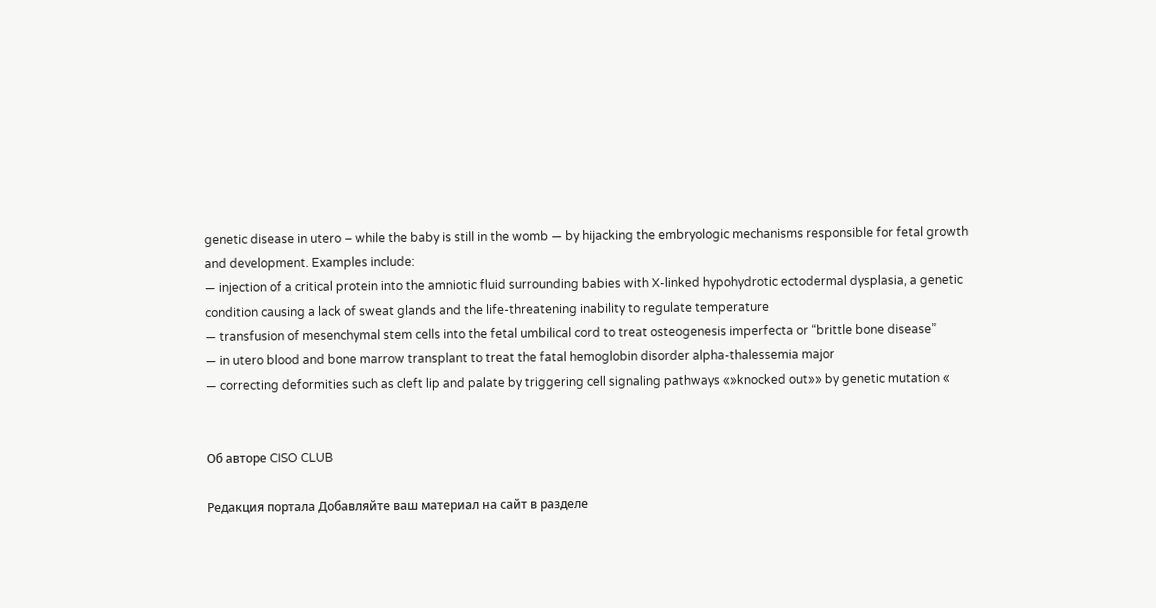genetic disease in utero – while the baby is still in the womb — by hijacking the embryologic mechanisms responsible for fetal growth and development. Examples include:
— injection of a critical protein into the amniotic fluid surrounding babies with X-linked hypohydrotic ectodermal dysplasia, a genetic condition causing a lack of sweat glands and the life-threatening inability to regulate temperature
— transfusion of mesenchymal stem cells into the fetal umbilical cord to treat osteogenesis imperfecta or “brittle bone disease”
— in utero blood and bone marrow transplant to treat the fatal hemoglobin disorder alpha-thalessemia major
— correcting deformities such as cleft lip and palate by triggering cell signaling pathways «»knocked out»» by genetic mutation «


Об авторе CISO CLUB

Редакция портала Добавляйте ваш материал на сайт в разделе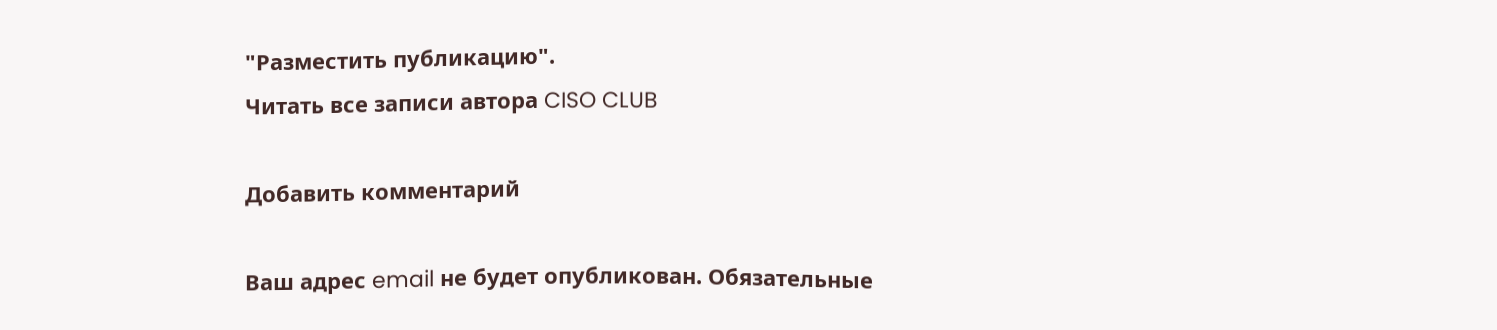"Разместить публикацию".
Читать все записи автора CISO CLUB

Добавить комментарий

Ваш адрес email не будет опубликован. Обязательные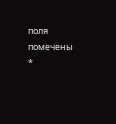поля помечены *